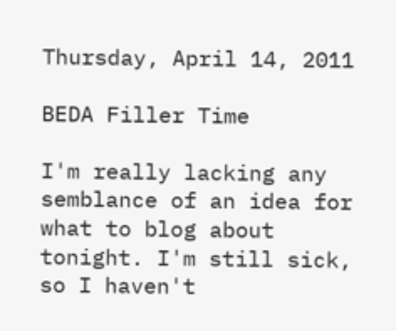Thursday, April 14, 2011

BEDA Filler Time

I'm really lacking any semblance of an idea for what to blog about tonight. I'm still sick, so I haven't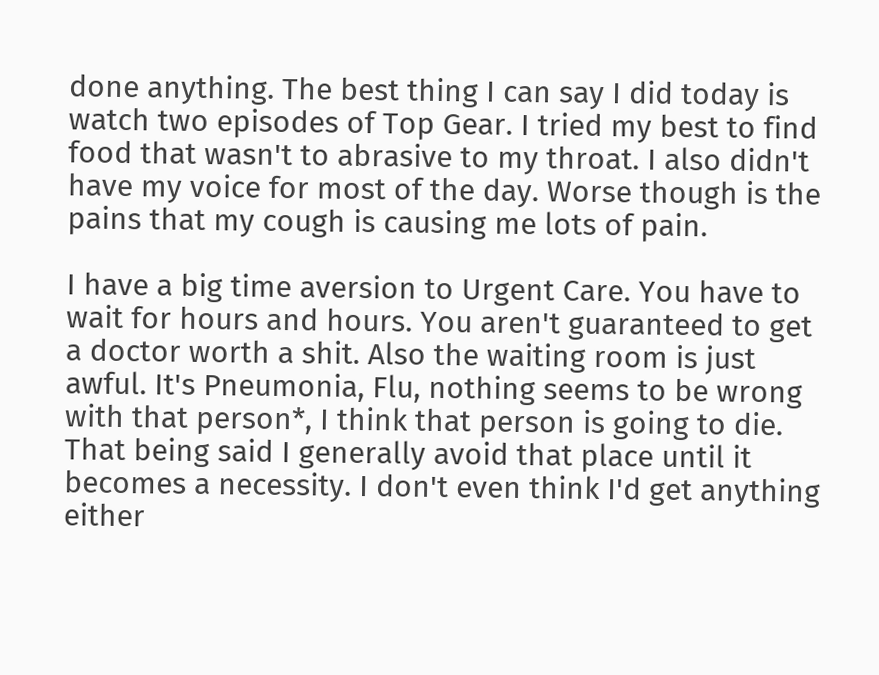done anything. The best thing I can say I did today is watch two episodes of Top Gear. I tried my best to find food that wasn't to abrasive to my throat. I also didn't have my voice for most of the day. Worse though is the pains that my cough is causing me lots of pain.

I have a big time aversion to Urgent Care. You have to wait for hours and hours. You aren't guaranteed to get a doctor worth a shit. Also the waiting room is just awful. It's Pneumonia, Flu, nothing seems to be wrong with that person*, I think that person is going to die. That being said I generally avoid that place until it becomes a necessity. I don't even think I'd get anything either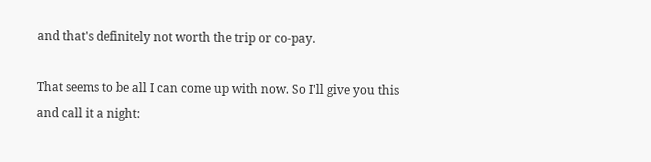and that's definitely not worth the trip or co-pay.

That seems to be all I can come up with now. So I'll give you this and call it a night: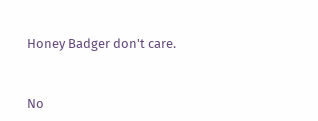Honey Badger don't care.


No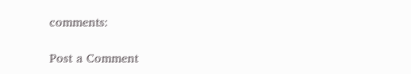comments:

Post a Comment